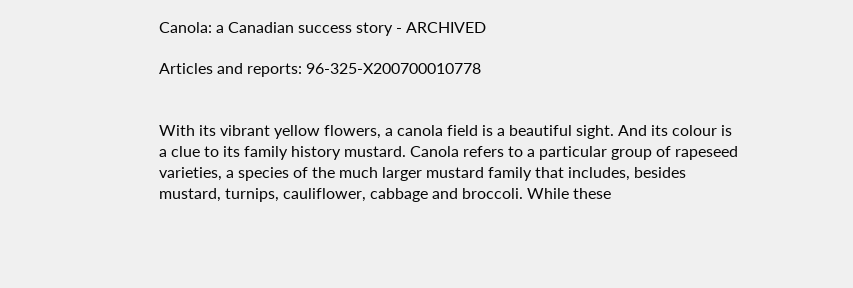Canola: a Canadian success story - ARCHIVED

Articles and reports: 96-325-X200700010778


With its vibrant yellow flowers, a canola field is a beautiful sight. And its colour is a clue to its family history mustard. Canola refers to a particular group of rapeseed varieties, a species of the much larger mustard family that includes, besides mustard, turnips, cauliflower, cabbage and broccoli. While these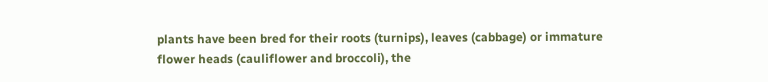plants have been bred for their roots (turnips), leaves (cabbage) or immature flower heads (cauliflower and broccoli), the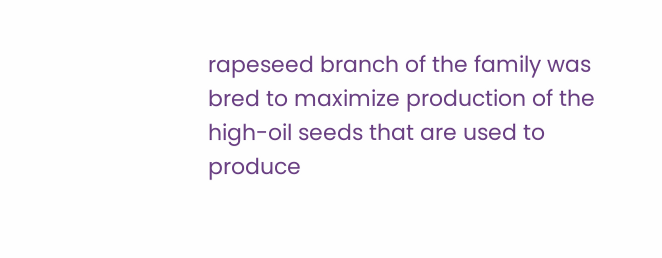rapeseed branch of the family was bred to maximize production of the high-oil seeds that are used to produce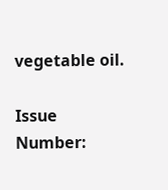vegetable oil.

Issue Number: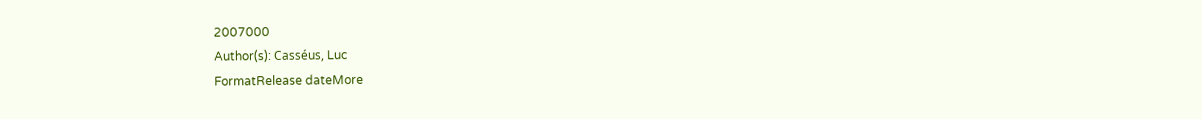2007000
Author(s): Casséus, Luc
FormatRelease dateMore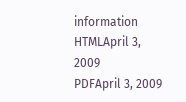information
HTMLApril 3, 2009
PDFApril 3, 2009